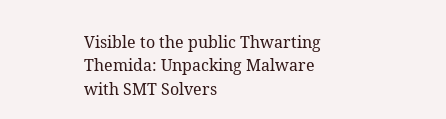Visible to the public Thwarting Themida: Unpacking Malware with SMT Solvers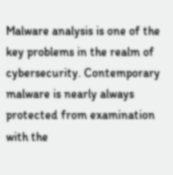Malware analysis is one of the key problems in the realm of cybersecurity. Contemporary malware is nearly always protected from examination with the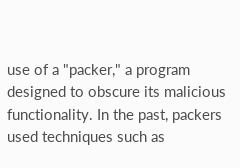use of a "packer," a program designed to obscure its malicious functionality. In the past, packers used techniques such as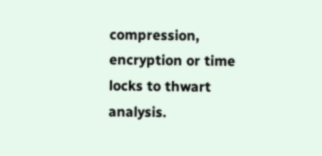compression, encryption or time locks to thwart analysis.